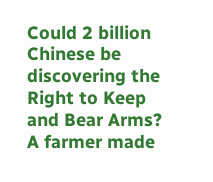Could 2 billion Chinese be discovering the Right to Keep and Bear Arms? A farmer made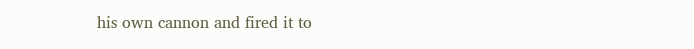his own cannon and fired it to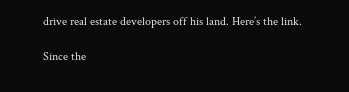drive real estate developers off his land. Here’s the link.

Since the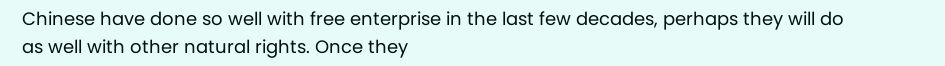Chinese have done so well with free enterprise in the last few decades, perhaps they will do as well with other natural rights. Once they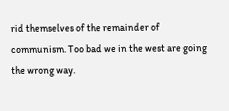rid themselves of the remainder of communism. Too bad we in the west are going the wrong way.